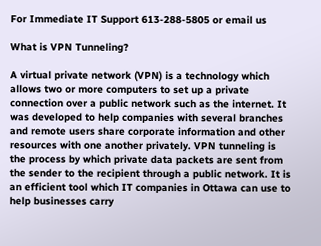For Immediate IT Support 613-288-5805 or email us

What is VPN Tunneling?

A virtual private network (VPN) is a technology which allows two or more computers to set up a private connection over a public network such as the internet. It was developed to help companies with several branches and remote users share corporate information and other resources with one another privately. VPN tunneling is the process by which private data packets are sent from the sender to the recipient through a public network. It is an efficient tool which IT companies in Ottawa can use to help businesses carry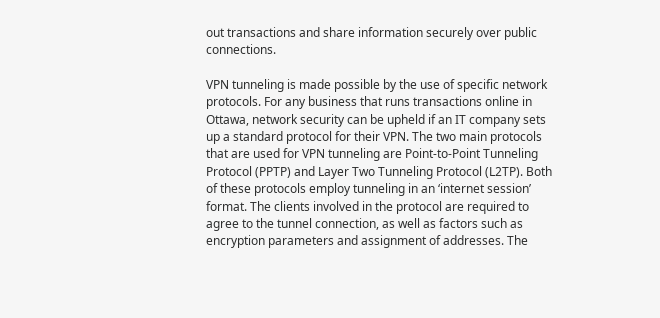out transactions and share information securely over public connections.

VPN tunneling is made possible by the use of specific network protocols. For any business that runs transactions online in Ottawa, network security can be upheld if an IT company sets up a standard protocol for their VPN. The two main protocols that are used for VPN tunneling are Point-to-Point Tunneling Protocol (PPTP) and Layer Two Tunneling Protocol (L2TP). Both of these protocols employ tunneling in an ‘internet session’ format. The clients involved in the protocol are required to agree to the tunnel connection, as well as factors such as encryption parameters and assignment of addresses. The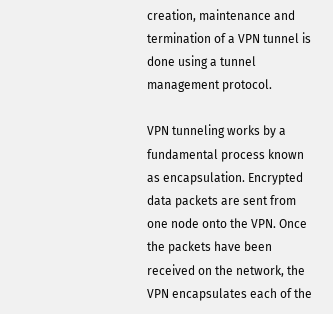creation, maintenance and termination of a VPN tunnel is done using a tunnel management protocol.

VPN tunneling works by a fundamental process known as encapsulation. Encrypted data packets are sent from one node onto the VPN. Once the packets have been received on the network, the VPN encapsulates each of the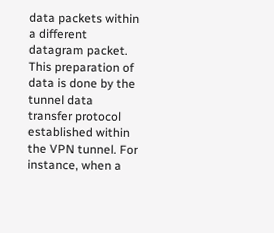data packets within a different datagram packet. This preparation of data is done by the tunnel data transfer protocol established within the VPN tunnel. For instance, when a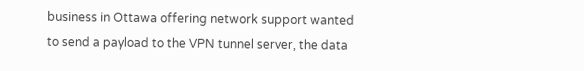business in Ottawa offering network support wanted to send a payload to the VPN tunnel server, the data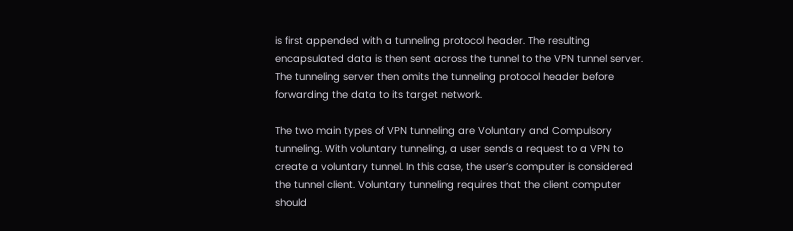is first appended with a tunneling protocol header. The resulting encapsulated data is then sent across the tunnel to the VPN tunnel server. The tunneling server then omits the tunneling protocol header before forwarding the data to its target network.

The two main types of VPN tunneling are Voluntary and Compulsory tunneling. With voluntary tunneling, a user sends a request to a VPN to create a voluntary tunnel. In this case, the user’s computer is considered the tunnel client. Voluntary tunneling requires that the client computer should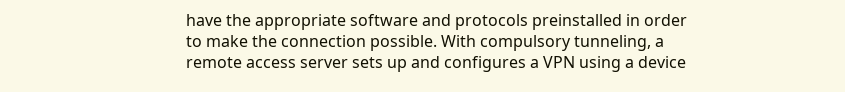have the appropriate software and protocols preinstalled in order to make the connection possible. With compulsory tunneling, a remote access server sets up and configures a VPN using a device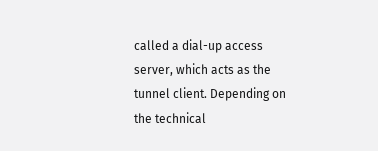called a dial-up access server, which acts as the tunnel client. Depending on the technical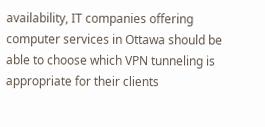availability, IT companies offering computer services in Ottawa should be able to choose which VPN tunneling is appropriate for their clients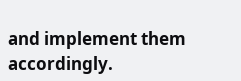and implement them accordingly.